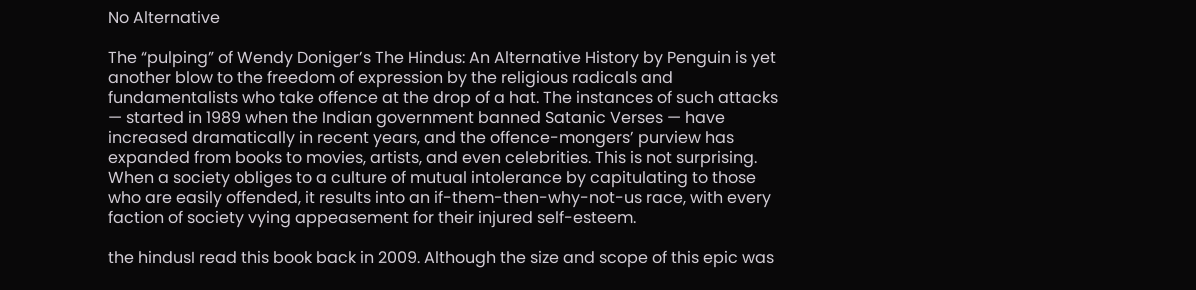No Alternative

The “pulping” of Wendy Doniger’s The Hindus: An Alternative History by Penguin is yet another blow to the freedom of expression by the religious radicals and fundamentalists who take offence at the drop of a hat. The instances of such attacks — started in 1989 when the Indian government banned Satanic Verses — have increased dramatically in recent years, and the offence-mongers’ purview has expanded from books to movies, artists, and even celebrities. This is not surprising. When a society obliges to a culture of mutual intolerance by capitulating to those who are easily offended, it results into an if-them-then-why-not-us race, with every faction of society vying appeasement for their injured self-esteem.

the hindusI read this book back in 2009. Although the size and scope of this epic was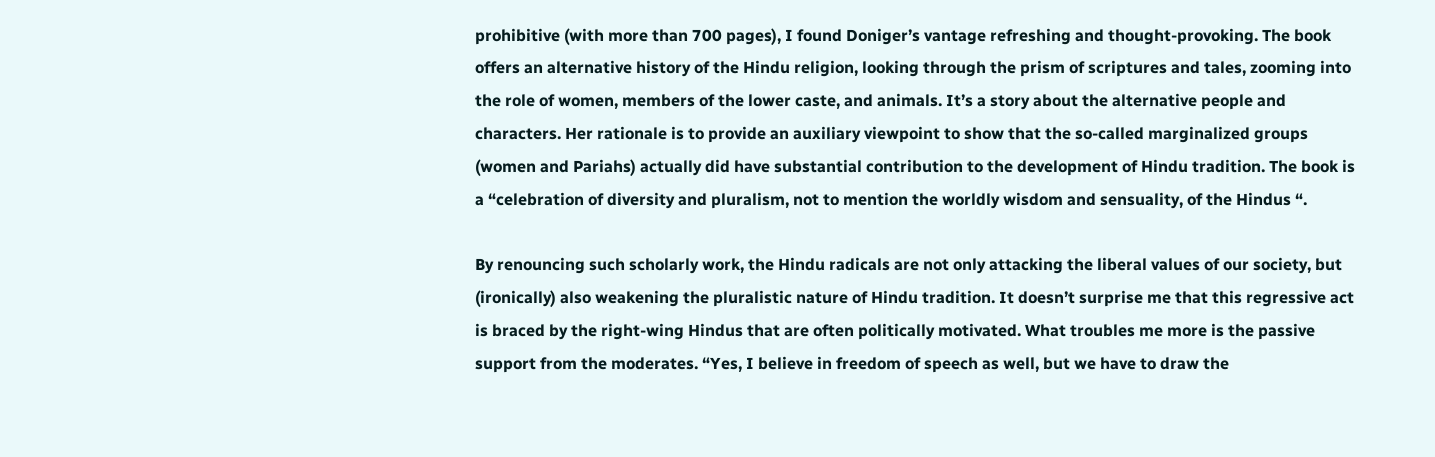prohibitive (with more than 700 pages), I found Doniger’s vantage refreshing and thought-provoking. The book offers an alternative history of the Hindu religion, looking through the prism of scriptures and tales, zooming into the role of women, members of the lower caste, and animals. It’s a story about the alternative people and characters. Her rationale is to provide an auxiliary viewpoint to show that the so-called marginalized groups (women and Pariahs) actually did have substantial contribution to the development of Hindu tradition. The book is a “celebration of diversity and pluralism, not to mention the worldly wisdom and sensuality, of the Hindus “.

By renouncing such scholarly work, the Hindu radicals are not only attacking the liberal values of our society, but (ironically) also weakening the pluralistic nature of Hindu tradition. It doesn’t surprise me that this regressive act is braced by the right-wing Hindus that are often politically motivated. What troubles me more is the passive support from the moderates. “Yes, I believe in freedom of speech as well, but we have to draw the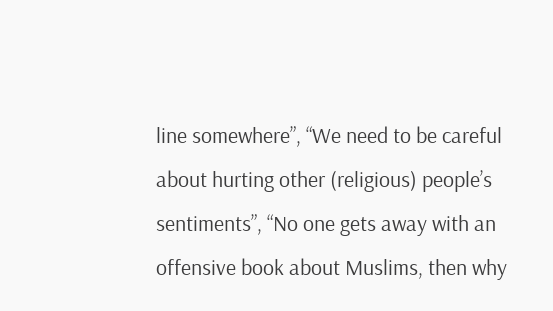line somewhere”, “We need to be careful about hurting other (religious) people’s sentiments”, “No one gets away with an offensive book about Muslims, then why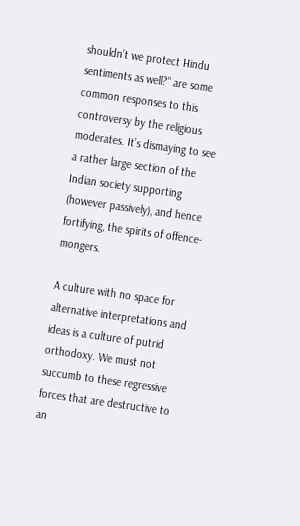shouldn’t we protect Hindu sentiments as well?” are some common responses to this controversy by the religious moderates. It’s dismaying to see a rather large section of the Indian society supporting (however passively), and hence fortifying, the spirits of offence-mongers.

A culture with no space for alternative interpretations and ideas is a culture of putrid orthodoxy. We must not succumb to these regressive forces that are destructive to an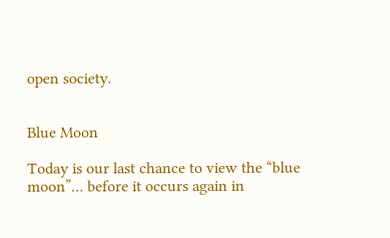open society.


Blue Moon

Today is our last chance to view the “blue moon”… before it occurs again in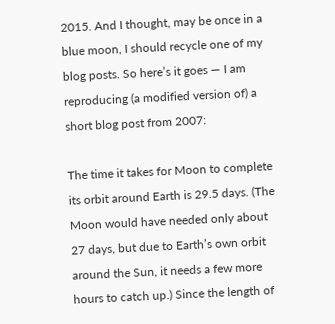2015. And I thought, may be once in a blue moon, I should recycle one of my blog posts. So here’s it goes — I am reproducing (a modified version of) a short blog post from 2007:

The time it takes for Moon to complete its orbit around Earth is 29.5 days. (The Moon would have needed only about 27 days, but due to Earth’s own orbit around the Sun, it needs a few more hours to catch up.) Since the length of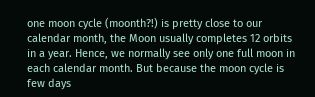one moon cycle (moonth?!) is pretty close to our calendar month, the Moon usually completes 12 orbits in a year. Hence, we normally see only one full moon in each calendar month. But because the moon cycle is few days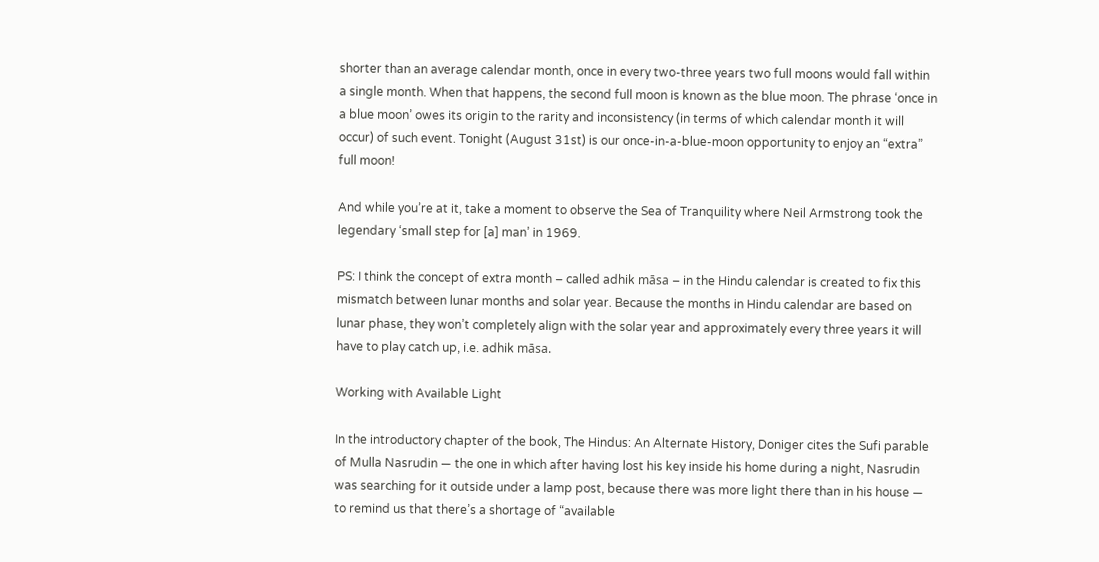shorter than an average calendar month, once in every two-three years two full moons would fall within a single month. When that happens, the second full moon is known as the blue moon. The phrase ‘once in a blue moon’ owes its origin to the rarity and inconsistency (in terms of which calendar month it will occur) of such event. Tonight (August 31st) is our once-in-a-blue-moon opportunity to enjoy an “extra” full moon!

And while you’re at it, take a moment to observe the Sea of Tranquility where Neil Armstrong took the legendary ‘small step for [a] man’ in 1969.

PS: I think the concept of extra month – called adhik māsa – in the Hindu calendar is created to fix this mismatch between lunar months and solar year. Because the months in Hindu calendar are based on lunar phase, they won’t completely align with the solar year and approximately every three years it will have to play catch up, i.e. adhik māsa.

Working with Available Light

In the introductory chapter of the book, The Hindus: An Alternate History, Doniger cites the Sufi parable of Mulla Nasrudin — the one in which after having lost his key inside his home during a night, Nasrudin was searching for it outside under a lamp post, because there was more light there than in his house — to remind us that there’s a shortage of “available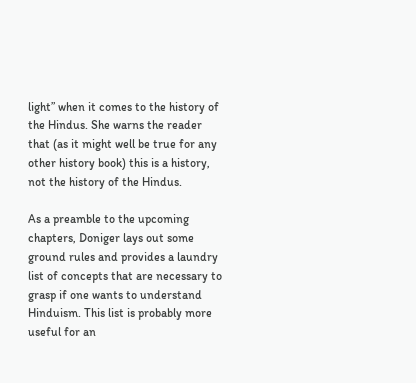light” when it comes to the history of the Hindus. She warns the reader that (as it might well be true for any other history book) this is a history, not the history of the Hindus.

As a preamble to the upcoming chapters, Doniger lays out some ground rules and provides a laundry list of concepts that are necessary to grasp if one wants to understand Hinduism. This list is probably more useful for an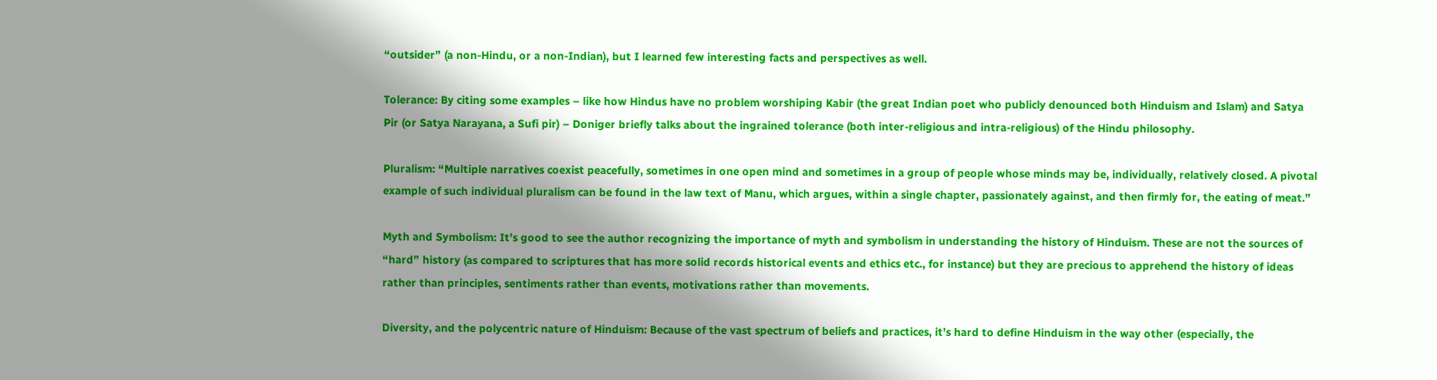“outsider” (a non-Hindu, or a non-Indian), but I learned few interesting facts and perspectives as well.

Tolerance: By citing some examples – like how Hindus have no problem worshiping Kabir (the great Indian poet who publicly denounced both Hinduism and Islam) and Satya Pir (or Satya Narayana, a Sufi pir) – Doniger briefly talks about the ingrained tolerance (both inter-religious and intra-religious) of the Hindu philosophy.

Pluralism: “Multiple narratives coexist peacefully, sometimes in one open mind and sometimes in a group of people whose minds may be, individually, relatively closed. A pivotal example of such individual pluralism can be found in the law text of Manu, which argues, within a single chapter, passionately against, and then firmly for, the eating of meat.”

Myth and Symbolism: It’s good to see the author recognizing the importance of myth and symbolism in understanding the history of Hinduism. These are not the sources of “hard” history (as compared to scriptures that has more solid records historical events and ethics etc., for instance) but they are precious to apprehend the history of ideas rather than principles, sentiments rather than events, motivations rather than movements.

Diversity, and the polycentric nature of Hinduism: Because of the vast spectrum of beliefs and practices, it’s hard to define Hinduism in the way other (especially, the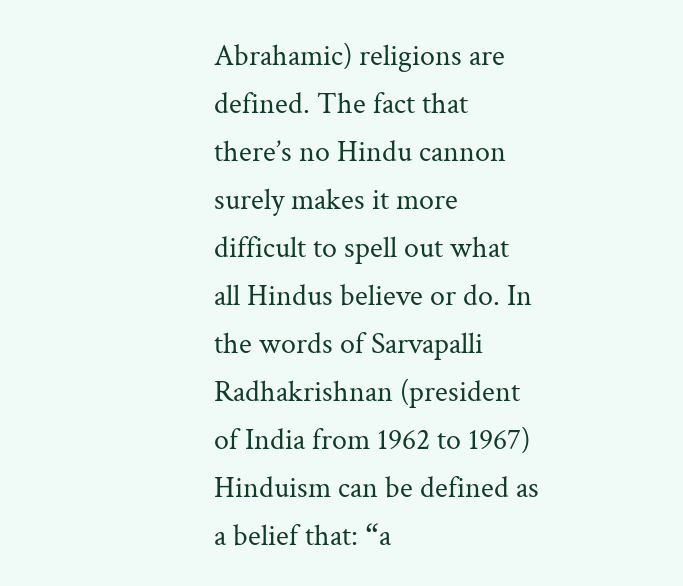Abrahamic) religions are defined. The fact that there’s no Hindu cannon surely makes it more difficult to spell out what all Hindus believe or do. In the words of Sarvapalli Radhakrishnan (president of India from 1962 to 1967) Hinduism can be defined as a belief that: “a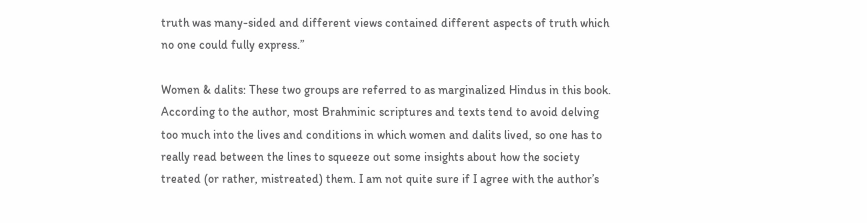truth was many-sided and different views contained different aspects of truth which no one could fully express.”

Women & dalits: These two groups are referred to as marginalized Hindus in this book. According to the author, most Brahminic scriptures and texts tend to avoid delving too much into the lives and conditions in which women and dalits lived, so one has to really read between the lines to squeeze out some insights about how the society treated (or rather, mistreated) them. I am not quite sure if I agree with the author’s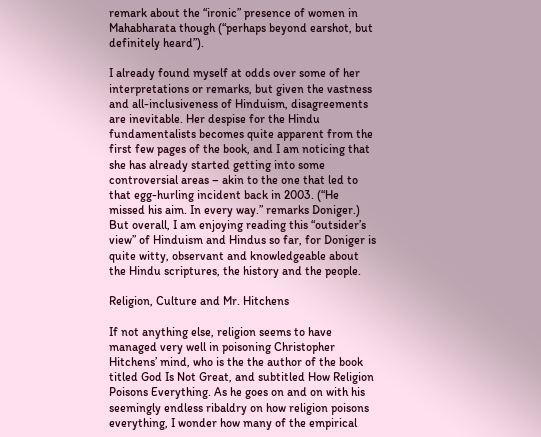remark about the “ironic” presence of women in Mahabharata though (“perhaps beyond earshot, but definitely heard”).

I already found myself at odds over some of her interpretations or remarks, but given the vastness and all-inclusiveness of Hinduism, disagreements are inevitable. Her despise for the Hindu fundamentalists becomes quite apparent from the first few pages of the book, and I am noticing that she has already started getting into some controversial areas – akin to the one that led to that egg-hurling incident back in 2003. (“He missed his aim. In every way.” remarks Doniger.) But overall, I am enjoying reading this “outsider’s view” of Hinduism and Hindus so far, for Doniger is quite witty, observant and knowledgeable about the Hindu scriptures, the history and the people.

Religion, Culture and Mr. Hitchens

If not anything else, religion seems to have managed very well in poisoning Christopher Hitchens’ mind, who is the the author of the book titled God Is Not Great, and subtitled How Religion Poisons Everything. As he goes on and on with his seemingly endless ribaldry on how religion poisons everything, I wonder how many of the empirical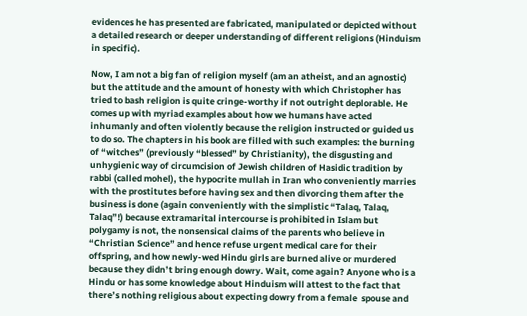evidences he has presented are fabricated, manipulated or depicted without a detailed research or deeper understanding of different religions (Hinduism in specific).

Now, I am not a big fan of religion myself (am an atheist, and an agnostic) but the attitude and the amount of honesty with which Christopher has tried to bash religion is quite cringe-worthy if not outright deplorable. He comes up with myriad examples about how we humans have acted inhumanly and often violently because the religion instructed or guided us to do so. The chapters in his book are filled with such examples: the burning of “witches” (previously “blessed” by Christianity), the disgusting and unhygienic way of circumcision of Jewish children of Hasidic tradition by rabbi (called mohel), the hypocrite mullah in Iran who conveniently marries with the prostitutes before having sex and then divorcing them after the business is done (again conveniently with the simplistic “Talaq, Talaq, Talaq”!) because extramarital intercourse is prohibited in Islam but polygamy is not, the nonsensical claims of the parents who believe in “Christian Science” and hence refuse urgent medical care for their offspring, and how newly-wed Hindu girls are burned alive or murdered because they didn’t bring enough dowry. Wait, come again? Anyone who is a Hindu or has some knowledge about Hinduism will attest to the fact that there’s nothing religious about expecting dowry from a female  spouse and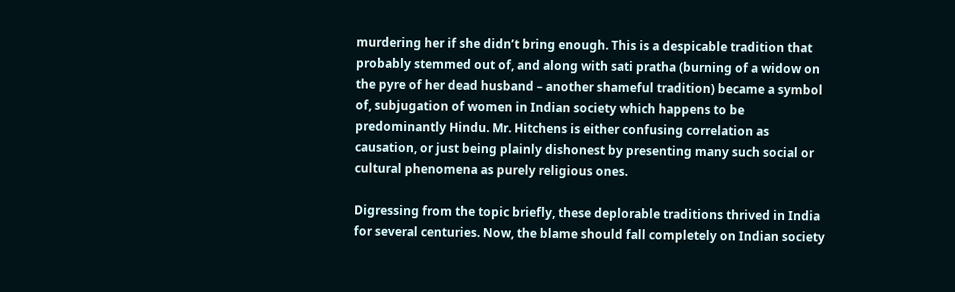murdering her if she didn’t bring enough. This is a despicable tradition that probably stemmed out of, and along with sati pratha (burning of a widow on the pyre of her dead husband – another shameful tradition) became a symbol of, subjugation of women in Indian society which happens to be predominantly Hindu. Mr. Hitchens is either confusing correlation as causation, or just being plainly dishonest by presenting many such social or cultural phenomena as purely religious ones.

Digressing from the topic briefly, these deplorable traditions thrived in India for several centuries. Now, the blame should fall completely on Indian society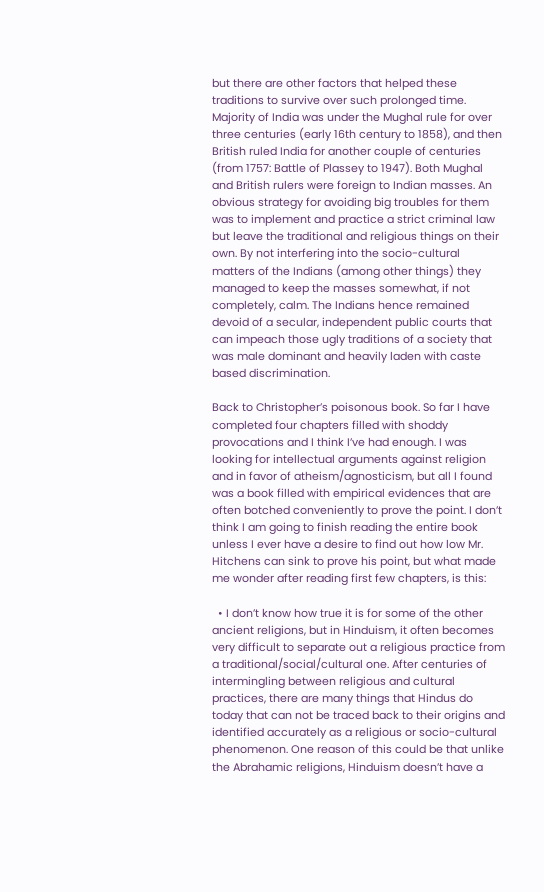but there are other factors that helped these traditions to survive over such prolonged time. Majority of India was under the Mughal rule for over three centuries (early 16th century to 1858), and then British ruled India for another couple of centuries (from 1757: Battle of Plassey to 1947). Both Mughal and British rulers were foreign to Indian masses. An obvious strategy for avoiding big troubles for them was to implement and practice a strict criminal law but leave the traditional and religious things on their own. By not interfering into the socio-cultural  matters of the Indians (among other things) they managed to keep the masses somewhat, if not completely, calm. The Indians hence remained devoid of a secular, independent public courts that can impeach those ugly traditions of a society that was male dominant and heavily laden with caste based discrimination.

Back to Christopher’s poisonous book. So far I have completed four chapters filled with shoddy provocations and I think I’ve had enough. I was looking for intellectual arguments against religion and in favor of atheism/agnosticism, but all I found was a book filled with empirical evidences that are often botched conveniently to prove the point. I don’t think I am going to finish reading the entire book unless I ever have a desire to find out how low Mr. Hitchens can sink to prove his point, but what made me wonder after reading first few chapters, is this:

  • I don’t know how true it is for some of the other ancient religions, but in Hinduism, it often becomes very difficult to separate out a religious practice from a traditional/social/cultural one. After centuries of intermingling between religious and cultural practices, there are many things that Hindus do today that can not be traced back to their origins and identified accurately as a religious or socio-cultural phenomenon. One reason of this could be that unlike the Abrahamic religions, Hinduism doesn’t have a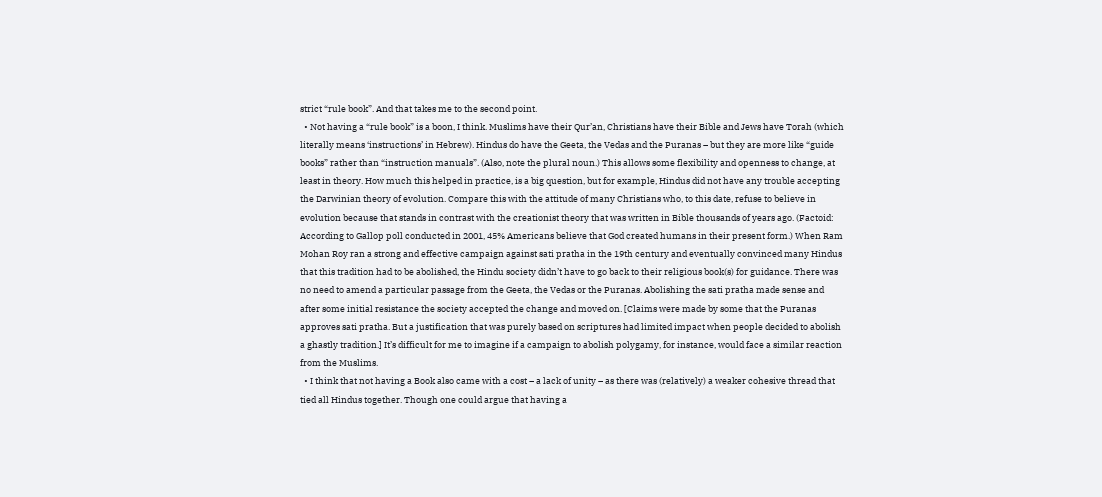strict “rule book”. And that takes me to the second point.
  • Not having a “rule book” is a boon, I think. Muslims have their Qur’an, Christians have their Bible and Jews have Torah (which literally means ‘instructions’ in Hebrew). Hindus do have the Geeta, the Vedas and the Puranas – but they are more like “guide books” rather than “instruction manuals”. (Also, note the plural noun.) This allows some flexibility and openness to change, at least in theory. How much this helped in practice, is a big question, but for example, Hindus did not have any trouble accepting the Darwinian theory of evolution. Compare this with the attitude of many Christians who, to this date, refuse to believe in evolution because that stands in contrast with the creationist theory that was written in Bible thousands of years ago. (Factoid: According to Gallop poll conducted in 2001, 45% Americans believe that God created humans in their present form.) When Ram Mohan Roy ran a strong and effective campaign against sati pratha in the 19th century and eventually convinced many Hindus that this tradition had to be abolished, the Hindu society didn’t have to go back to their religious book(s) for guidance. There was no need to amend a particular passage from the Geeta, the Vedas or the Puranas. Abolishing the sati pratha made sense and after some initial resistance the society accepted the change and moved on. [Claims were made by some that the Puranas approves sati pratha. But a justification that was purely based on scriptures had limited impact when people decided to abolish a ghastly tradition.] It’s difficult for me to imagine if a campaign to abolish polygamy, for instance, would face a similar reaction from the Muslims.
  • I think that not having a Book also came with a cost – a lack of unity – as there was (relatively) a weaker cohesive thread that tied all Hindus together. Though one could argue that having a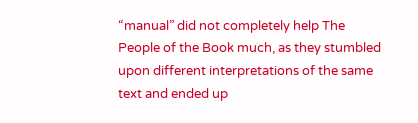“manual” did not completely help The People of the Book much, as they stumbled upon different interpretations of the same text and ended up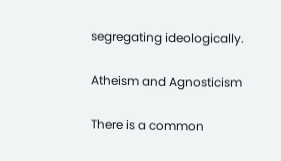segregating ideologically.

Atheism and Agnosticism

There is a common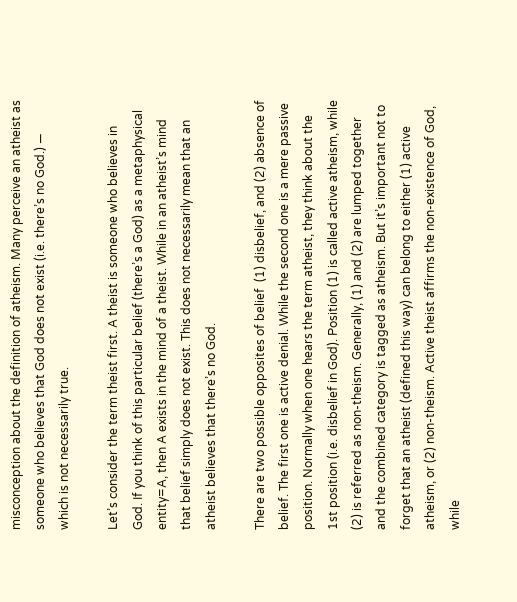misconception about the definition of atheism. Many perceive an atheist as someone who believes that God does not exist (i.e. there’s no God.) — which is not necessarily true.

Let’s consider the term theist first. A theist is someone who believes in God. If you think of this particular belief (there’s a God) as a metaphysical entity=A, then A exists in the mind of a theist. While in an atheist’s mind that belief simply does not exist. This does not necessarily mean that an atheist believes that there’s no God.

There are two possible opposites of belief  (1) disbelief, and (2) absence of belief. The first one is active denial. While the second one is a mere passive position. Normally when one hears the term atheist, they think about the 1st position (i.e. disbelief in God). Position (1) is called active atheism, while (2) is referred as non-theism. Generally, (1) and (2) are lumped together and the combined category is tagged as atheism. But it’s important not to forget that an atheist (defined this way) can belong to either (1) active atheism, or (2) non-theism. Active theist affirms the non-existence of God, while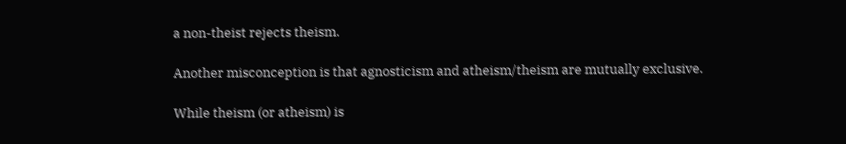a non-theist rejects theism.

Another misconception is that agnosticism and atheism/theism are mutually exclusive.

While theism (or atheism) is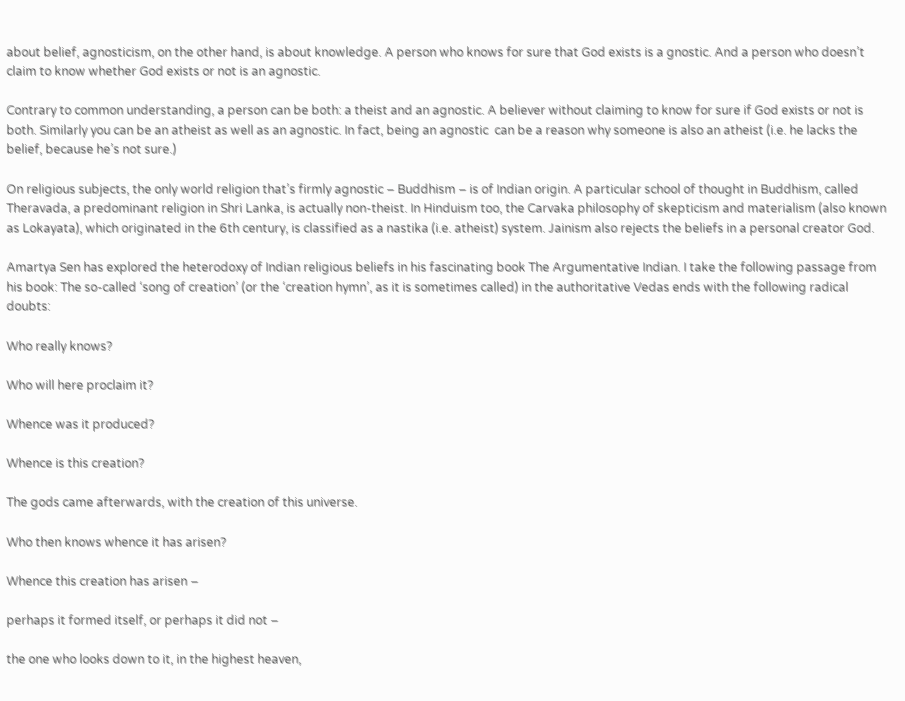about belief, agnosticism, on the other hand, is about knowledge. A person who knows for sure that God exists is a gnostic. And a person who doesn’t claim to know whether God exists or not is an agnostic.

Contrary to common understanding, a person can be both: a theist and an agnostic. A believer without claiming to know for sure if God exists or not is both. Similarly you can be an atheist as well as an agnostic. In fact, being an agnostic  can be a reason why someone is also an atheist (i.e. he lacks the belief, because he’s not sure.)

On religious subjects, the only world religion that’s firmly agnostic – Buddhism – is of Indian origin. A particular school of thought in Buddhism, called Theravada, a predominant religion in Shri Lanka, is actually non-theist. In Hinduism too, the Carvaka philosophy of skepticism and materialism (also known as Lokayata), which originated in the 6th century, is classified as a nastika (i.e. atheist) system. Jainism also rejects the beliefs in a personal creator God.

Amartya Sen has explored the heterodoxy of Indian religious beliefs in his fascinating book The Argumentative Indian. I take the following passage from his book: The so-called ‘song of creation’ (or the ‘creation hymn’, as it is sometimes called) in the authoritative Vedas ends with the following radical doubts:

Who really knows?

Who will here proclaim it?

Whence was it produced?

Whence is this creation?

The gods came afterwards, with the creation of this universe.

Who then knows whence it has arisen?

Whence this creation has arisen –

perhaps it formed itself, or perhaps it did not –

the one who looks down to it, in the highest heaven,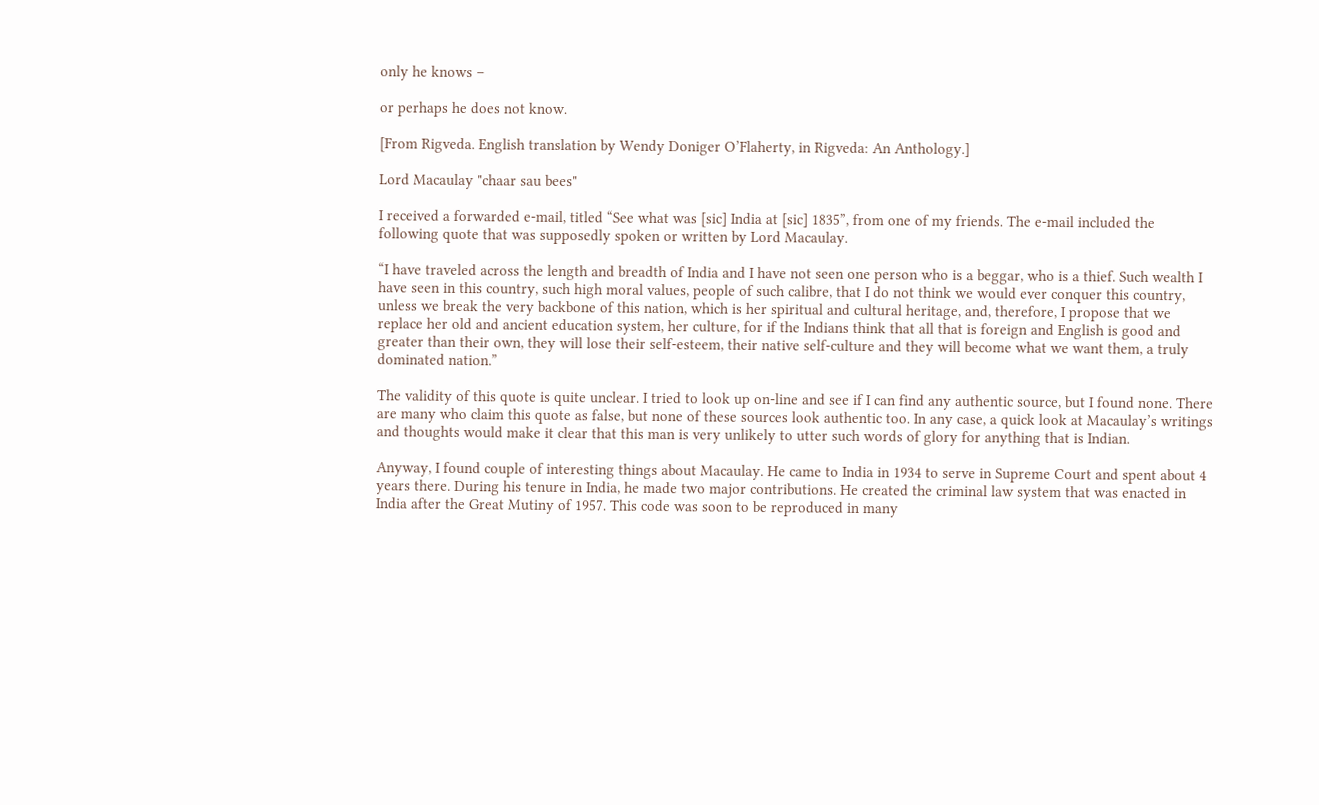only he knows –

or perhaps he does not know.

[From Rigveda. English translation by Wendy Doniger O’Flaherty, in Rigveda: An Anthology.]

Lord Macaulay "chaar sau bees"

I received a forwarded e-mail, titled “See what was [sic] India at [sic] 1835”, from one of my friends. The e-mail included the following quote that was supposedly spoken or written by Lord Macaulay.

“I have traveled across the length and breadth of India and I have not seen one person who is a beggar, who is a thief. Such wealth I have seen in this country, such high moral values, people of such calibre, that I do not think we would ever conquer this country, unless we break the very backbone of this nation, which is her spiritual and cultural heritage, and, therefore, I propose that we replace her old and ancient education system, her culture, for if the Indians think that all that is foreign and English is good and greater than their own, they will lose their self-esteem, their native self-culture and they will become what we want them, a truly dominated nation.”

The validity of this quote is quite unclear. I tried to look up on-line and see if I can find any authentic source, but I found none. There are many who claim this quote as false, but none of these sources look authentic too. In any case, a quick look at Macaulay’s writings and thoughts would make it clear that this man is very unlikely to utter such words of glory for anything that is Indian.

Anyway, I found couple of interesting things about Macaulay. He came to India in 1934 to serve in Supreme Court and spent about 4 years there. During his tenure in India, he made two major contributions. He created the criminal law system that was enacted in India after the Great Mutiny of 1957. This code was soon to be reproduced in many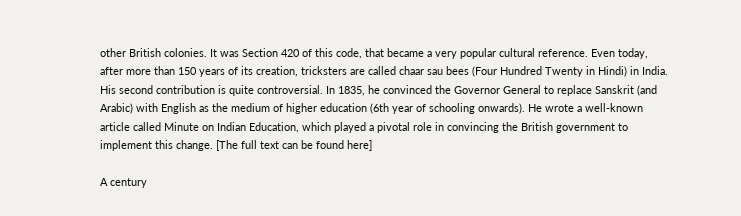other British colonies. It was Section 420 of this code, that became a very popular cultural reference. Even today, after more than 150 years of its creation, tricksters are called chaar sau bees (Four Hundred Twenty in Hindi) in India. His second contribution is quite controversial. In 1835, he convinced the Governor General to replace Sanskrit (and Arabic) with English as the medium of higher education (6th year of schooling onwards). He wrote a well-known article called Minute on Indian Education, which played a pivotal role in convincing the British government to implement this change. [The full text can be found here]

A century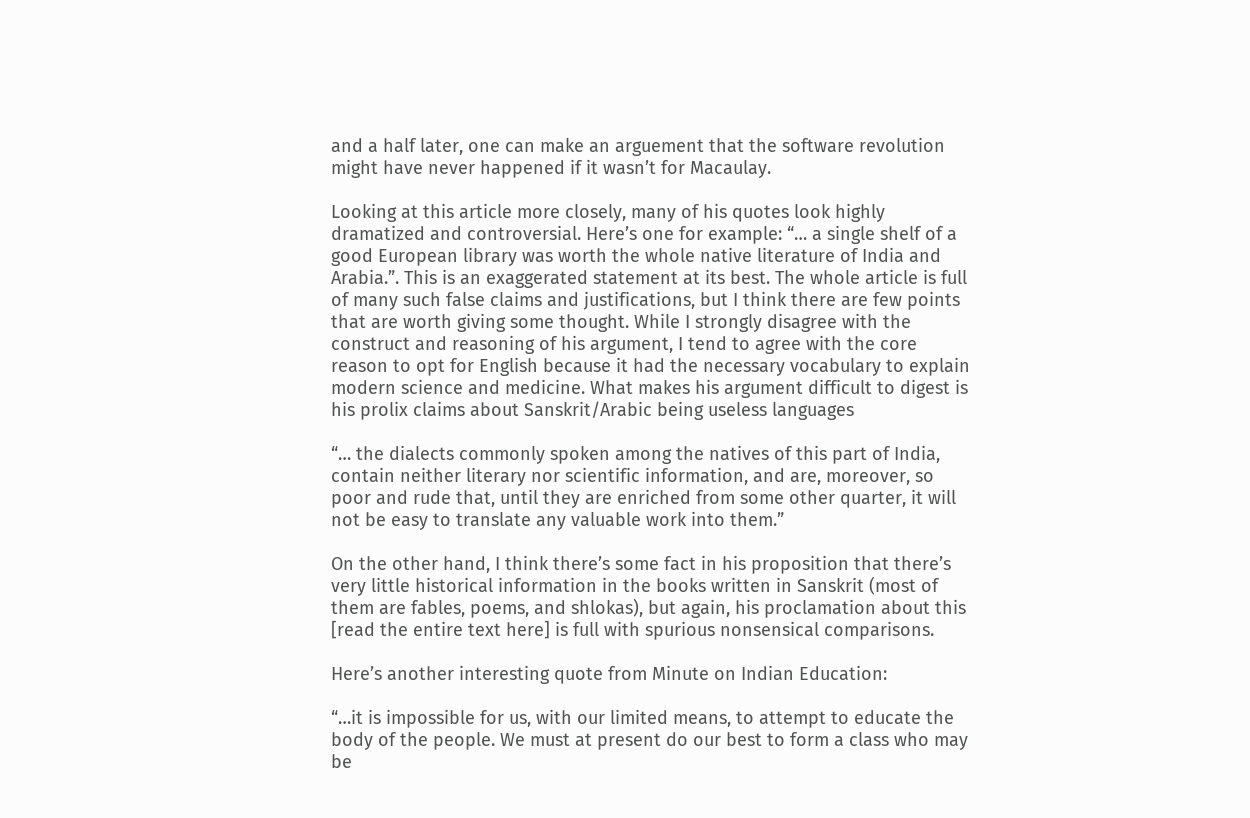and a half later, one can make an arguement that the software revolution might have never happened if it wasn’t for Macaulay.

Looking at this article more closely, many of his quotes look highly dramatized and controversial. Here’s one for example: “… a single shelf of a good European library was worth the whole native literature of India and Arabia.”. This is an exaggerated statement at its best. The whole article is full of many such false claims and justifications, but I think there are few points that are worth giving some thought. While I strongly disagree with the construct and reasoning of his argument, I tend to agree with the core reason to opt for English because it had the necessary vocabulary to explain modern science and medicine. What makes his argument difficult to digest is his prolix claims about Sanskrit/Arabic being useless languages

“… the dialects commonly spoken among the natives of this part of India, contain neither literary nor scientific information, and are, moreover, so poor and rude that, until they are enriched from some other quarter, it will not be easy to translate any valuable work into them.”

On the other hand, I think there’s some fact in his proposition that there’s very little historical information in the books written in Sanskrit (most of them are fables, poems, and shlokas), but again, his proclamation about this [read the entire text here] is full with spurious nonsensical comparisons.

Here’s another interesting quote from Minute on Indian Education:

“…it is impossible for us, with our limited means, to attempt to educate the body of the people. We must at present do our best to form a class who may be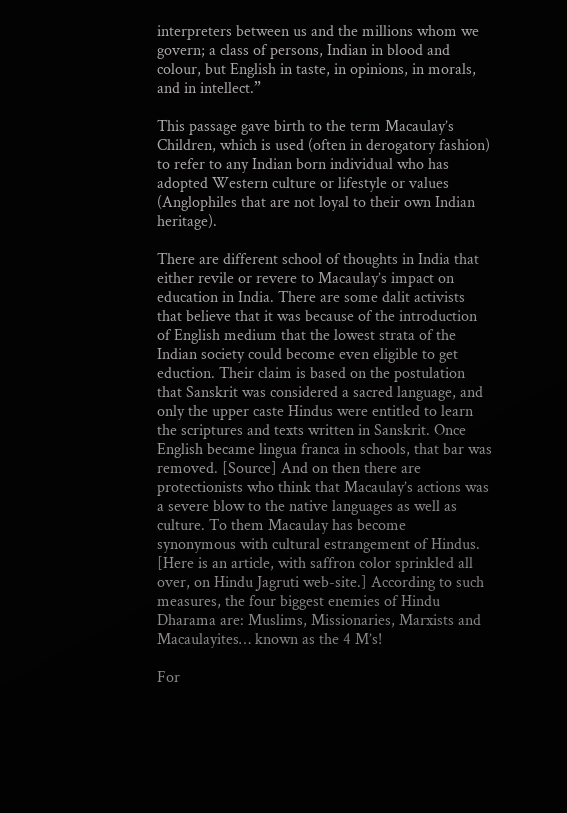interpreters between us and the millions whom we govern; a class of persons, Indian in blood and colour, but English in taste, in opinions, in morals, and in intellect.”

This passage gave birth to the term Macaulay’s Children, which is used (often in derogatory fashion) to refer to any Indian born individual who has adopted Western culture or lifestyle or values (Anglophiles that are not loyal to their own Indian heritage).

There are different school of thoughts in India that either revile or revere to Macaulay’s impact on education in India. There are some dalit activists that believe that it was because of the introduction of English medium that the lowest strata of the Indian society could become even eligible to get eduction. Their claim is based on the postulation that Sanskrit was considered a sacred language, and only the upper caste Hindus were entitled to learn the scriptures and texts written in Sanskrit. Once English became lingua franca in schools, that bar was removed. [Source] And on then there are protectionists who think that Macaulay’s actions was a severe blow to the native languages as well as culture. To them Macaulay has become  synonymous with cultural estrangement of Hindus. [Here is an article, with saffron color sprinkled all over, on Hindu Jagruti web-site.] According to such measures, the four biggest enemies of Hindu Dharama are: Muslims, Missionaries, Marxists and Macaulayites… known as the 4 M’s!

For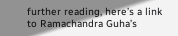further reading, here’s a link to Ramachandra Guha’s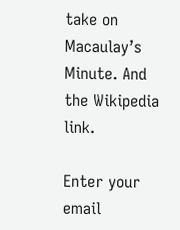take on Macaulay’s Minute. And the Wikipedia link.

Enter your email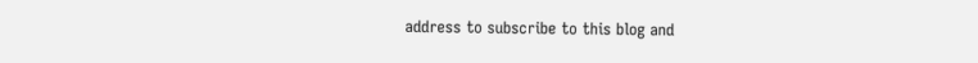address to subscribe to this blog and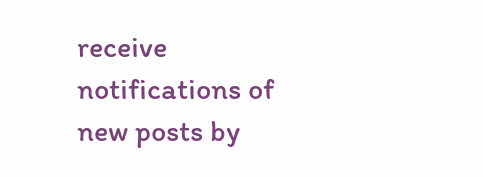receive notifications of new posts by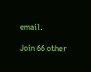email.

Join 66 other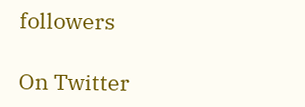followers

On Twitter